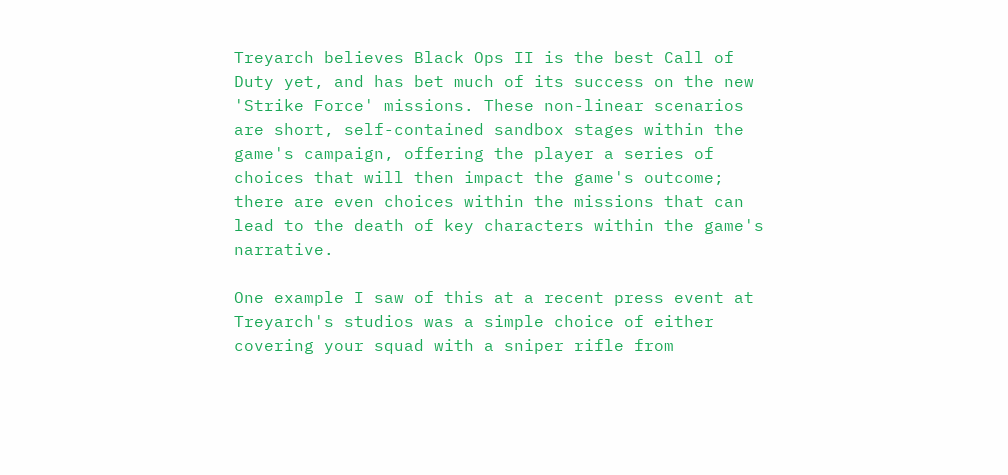Treyarch believes Black Ops II is the best Call of Duty yet, and has bet much of its success on the new 'Strike Force' missions. These non-linear scenarios are short, self-contained sandbox stages within the game's campaign, offering the player a series of choices that will then impact the game's outcome; there are even choices within the missions that can lead to the death of key characters within the game's narrative.

One example I saw of this at a recent press event at Treyarch's studios was a simple choice of either covering your squad with a sniper rifle from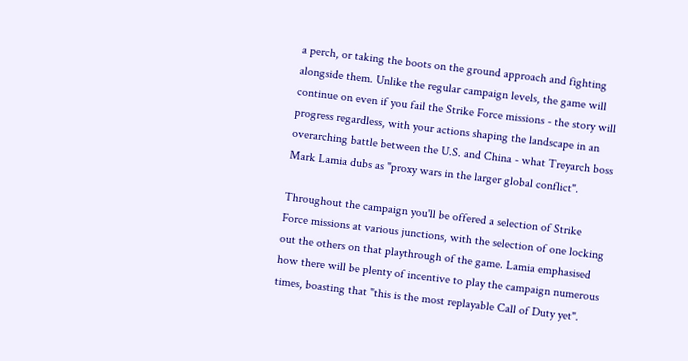a perch, or taking the boots on the ground approach and fighting alongside them. Unlike the regular campaign levels, the game will continue on even if you fail the Strike Force missions - the story will progress regardless, with your actions shaping the landscape in an overarching battle between the U.S. and China - what Treyarch boss Mark Lamia dubs as "proxy wars in the larger global conflict".

Throughout the campaign you'll be offered a selection of Strike Force missions at various junctions, with the selection of one locking out the others on that playthrough of the game. Lamia emphasised how there will be plenty of incentive to play the campaign numerous times, boasting that "this is the most replayable Call of Duty yet".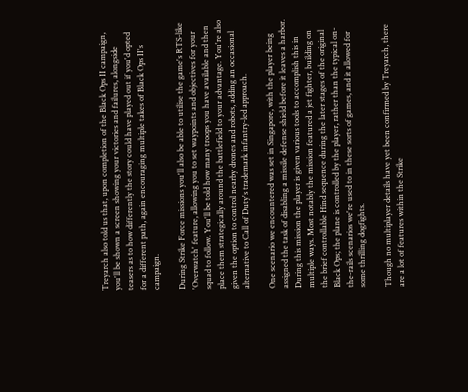Treyarch also told us that, upon completion of the Black Ops II campaign, you'll be shown a screen showing your victories and failures, alongside teasers as to how differently the story could have played out if you'd opted for a different path, again encouraging multiple takes of Black Ops II's campaign.

During Strike Force missions you'll also be able to utilise the game's RTS-like 'Overwatch' feature, allowing you to set waypoints and objectives for your squad to follow. You'll be told how many troops you have available and then place them strategically around the battlefield to your advantage. You're also given the option to control nearby drones and robots, adding an occasional alternative to Call of Duty's trademark infantry-led approach.

One scenario we encountered was set in Singapore, with the player being assigned the task of disabling a missile defense shield before it leaves a harbor. During this mission the player is given various tools to accomplish this in multiple ways. Most notably the mission featured a jet fighter, building on the brief controllable Hind sequence during the later stages of the original Black Ops; the plane is controlled by the player, rather than the typical on-the-rails scenarios we're used to in these sorts of games, and it allowed for some thrilling dogfights.

Though no multiplayer details have yet been confirmed by Treyarch, there are a lot of features within the Strike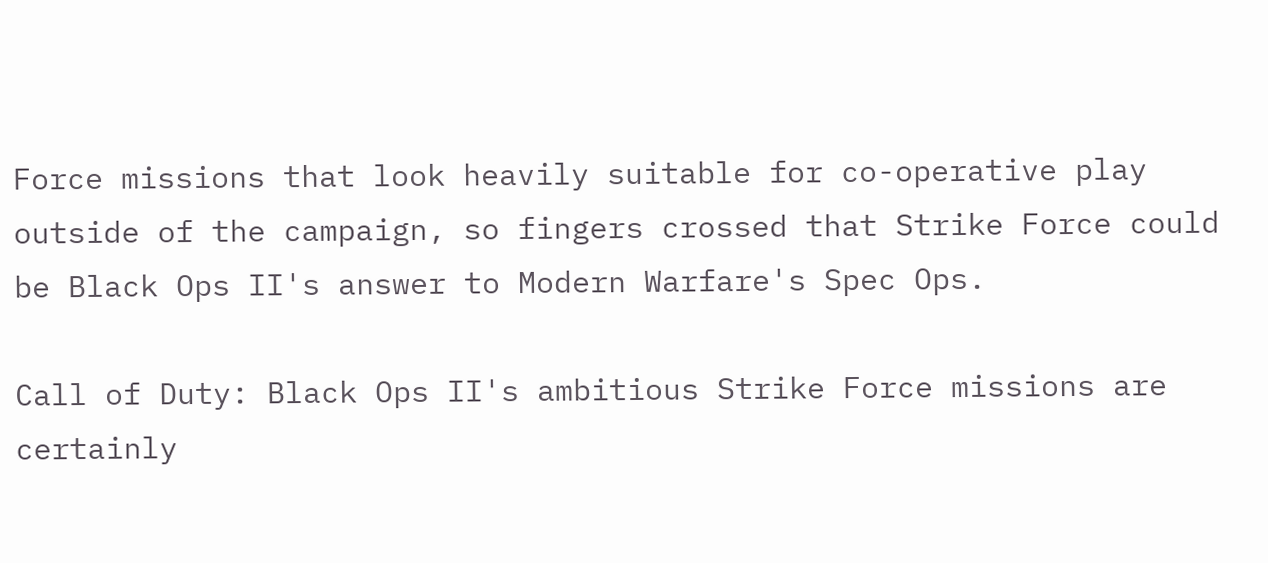Force missions that look heavily suitable for co-operative play outside of the campaign, so fingers crossed that Strike Force could be Black Ops II's answer to Modern Warfare's Spec Ops.

Call of Duty: Black Ops II's ambitious Strike Force missions are certainly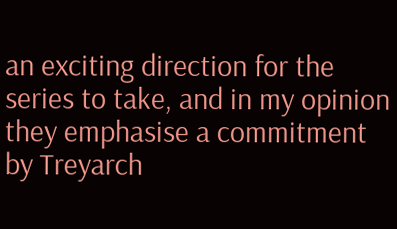an exciting direction for the series to take, and in my opinion they emphasise a commitment by Treyarch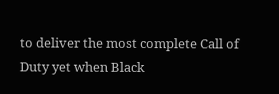to deliver the most complete Call of Duty yet when Black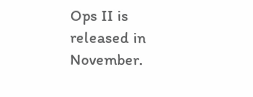Ops II is released in November.